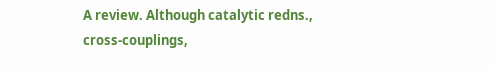A review. Although catalytic redns., cross-couplings,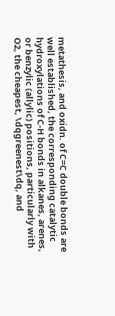metathesis, and oxidn. of C=C double bonds are well established, the corresponding catalytic hydroxylations of C-H bonds in alkanes, arenes, or benzylic (allylic) positions, particularly with O2, the cheapest, \dqgreenest\dq, and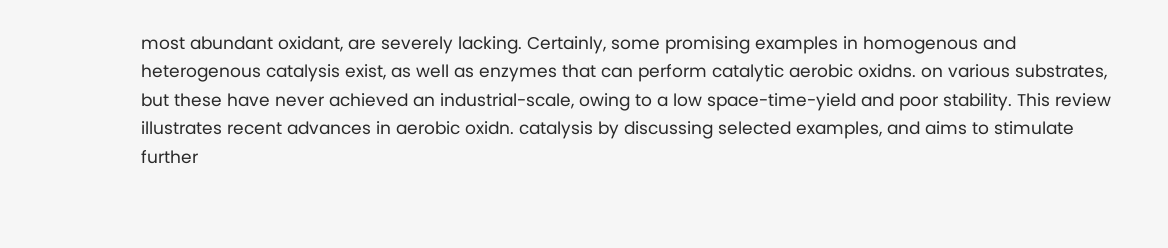most abundant oxidant, are severely lacking. Certainly, some promising examples in homogenous and heterogenous catalysis exist, as well as enzymes that can perform catalytic aerobic oxidns. on various substrates, but these have never achieved an industrial-scale, owing to a low space-time-yield and poor stability. This review illustrates recent advances in aerobic oxidn. catalysis by discussing selected examples, and aims to stimulate further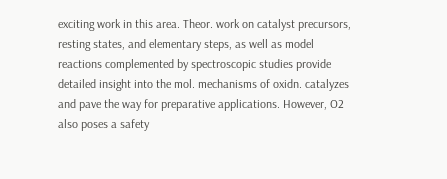exciting work in this area. Theor. work on catalyst precursors, resting states, and elementary steps, as well as model reactions complemented by spectroscopic studies provide detailed insight into the mol. mechanisms of oxidn. catalyzes and pave the way for preparative applications. However, O2 also poses a safety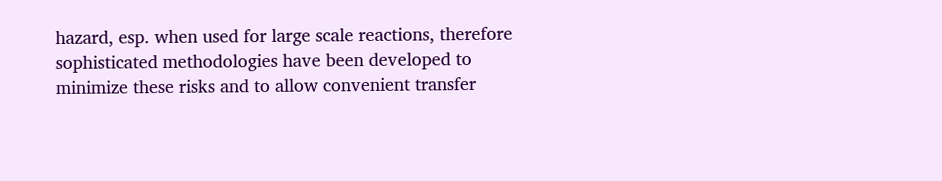hazard, esp. when used for large scale reactions, therefore sophisticated methodologies have been developed to minimize these risks and to allow convenient transfer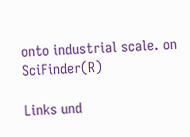onto industrial scale. on SciFinder(R)

Links und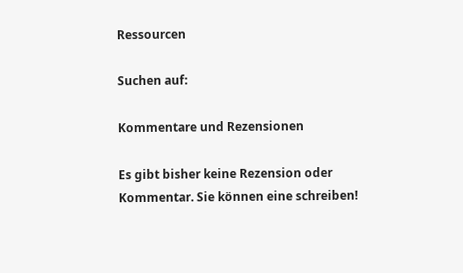Ressourcen

Suchen auf:

Kommentare und Rezensionen

Es gibt bisher keine Rezension oder Kommentar. Sie können eine schreiben!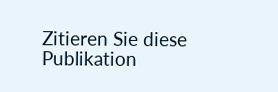Zitieren Sie diese Publikation